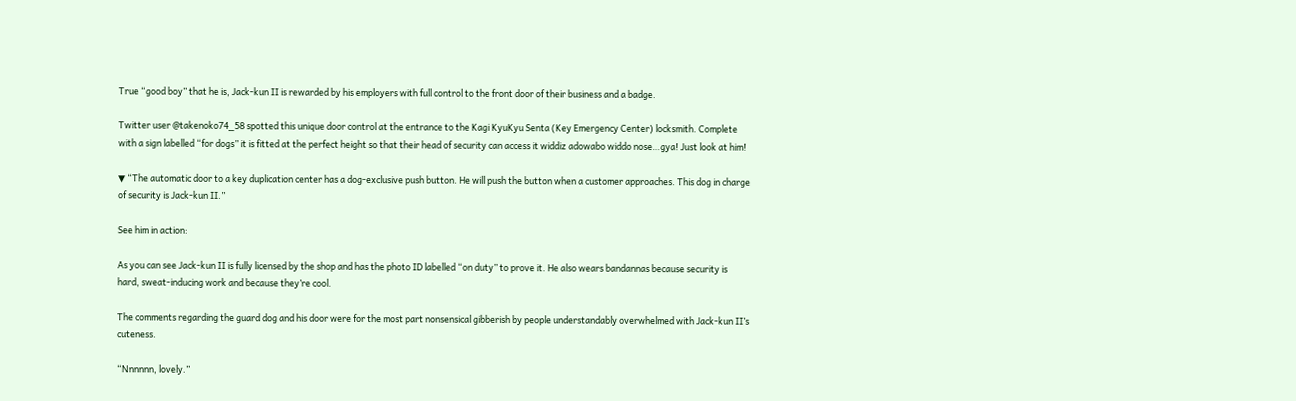True “good boy” that he is, Jack-kun II is rewarded by his employers with full control to the front door of their business and a badge.

Twitter user @takenoko74_58 spotted this unique door control at the entrance to the Kagi KyuKyu Senta (Key Emergency Center) locksmith. Complete with a sign labelled “for dogs” it is fitted at the perfect height so that their head of security can access it widdiz adowabo widdo nose…gya! Just look at him!

▼ “The automatic door to a key duplication center has a dog-exclusive push button. He will push the button when a customer approaches. This dog in charge of security is Jack-kun II.”

See him in action:

As you can see Jack-kun II is fully licensed by the shop and has the photo ID labelled “on duty” to prove it. He also wears bandannas because security is hard, sweat-inducing work and because they’re cool.

The comments regarding the guard dog and his door were for the most part nonsensical gibberish by people understandably overwhelmed with Jack-kun II’s cuteness.

“Nnnnnn, lovely.”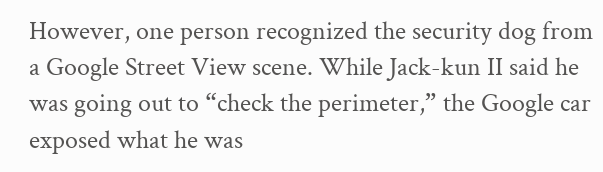However, one person recognized the security dog from a Google Street View scene. While Jack-kun II said he was going out to “check the perimeter,” the Google car exposed what he was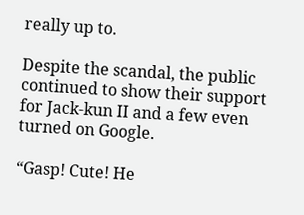really up to.

Despite the scandal, the public continued to show their support for Jack-kun II and a few even turned on Google.

“Gasp! Cute! He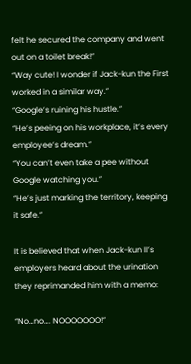felt he secured the company and went out on a toilet break!”
“Way cute! I wonder if Jack-kun the First worked in a similar way.”
“Google’s ruining his hustle.”
“He’s peeing on his workplace, it’s every employee’s dream.”
“You can’t even take a pee without Google watching you.”
“He’s just marking the territory, keeping it safe.”

It is believed that when Jack-kun II’s employers heard about the urination they reprimanded him with a memo:

“No…no…. NOOOOOOO!”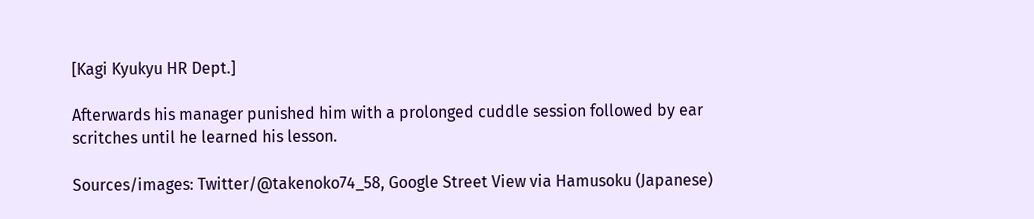[Kagi Kyukyu HR Dept.]

Afterwards his manager punished him with a prolonged cuddle session followed by ear scritches until he learned his lesson.

Sources/images: Twitter/@takenoko74_58, Google Street View via Hamusoku (Japanese)